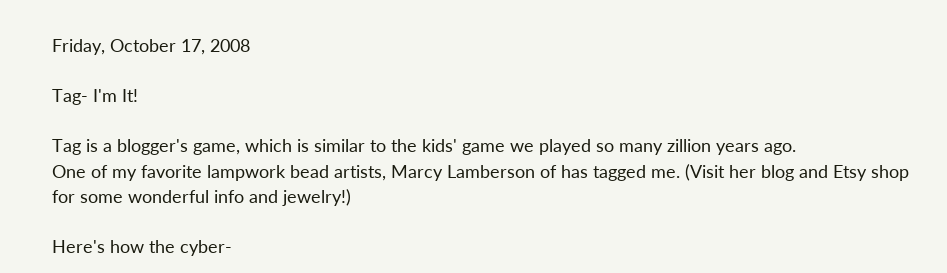Friday, October 17, 2008

Tag- I'm It!

Tag is a blogger's game, which is similar to the kids' game we played so many zillion years ago.
One of my favorite lampwork bead artists, Marcy Lamberson of has tagged me. (Visit her blog and Etsy shop for some wonderful info and jewelry!)

Here's how the cyber-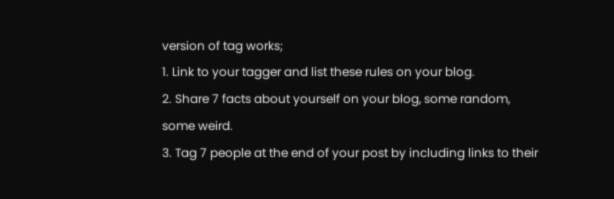version of tag works;
1. Link to your tagger and list these rules on your blog.
2. Share 7 facts about yourself on your blog, some random, some weird.
3. Tag 7 people at the end of your post by including links to their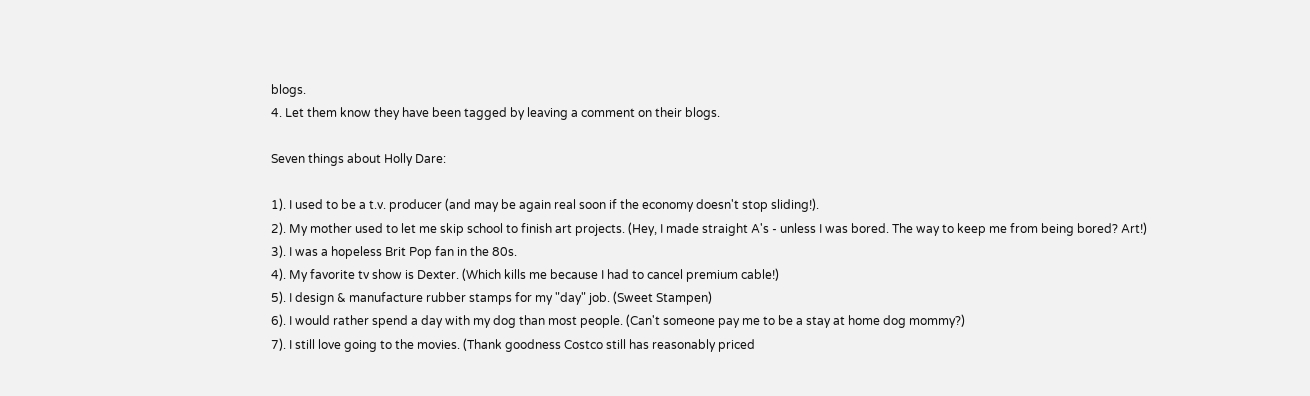blogs.
4. Let them know they have been tagged by leaving a comment on their blogs.

Seven things about Holly Dare:

1). I used to be a t.v. producer (and may be again real soon if the economy doesn't stop sliding!).
2). My mother used to let me skip school to finish art projects. (Hey, I made straight A's - unless I was bored. The way to keep me from being bored? Art!)
3). I was a hopeless Brit Pop fan in the 80s.
4). My favorite tv show is Dexter. (Which kills me because I had to cancel premium cable!)
5). I design & manufacture rubber stamps for my "day" job. (Sweet Stampen)
6). I would rather spend a day with my dog than most people. (Can't someone pay me to be a stay at home dog mommy?)
7). I still love going to the movies. (Thank goodness Costco still has reasonably priced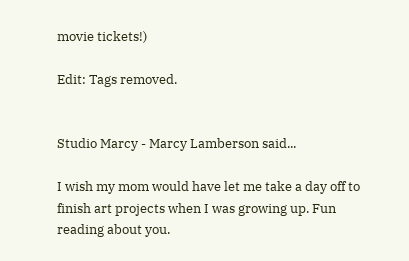movie tickets!)

Edit: Tags removed.


Studio Marcy - Marcy Lamberson said...

I wish my mom would have let me take a day off to finish art projects when I was growing up. Fun reading about you.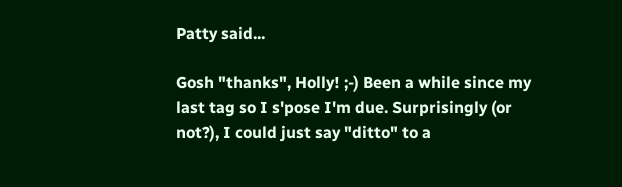Patty said...

Gosh "thanks", Holly! ;-) Been a while since my last tag so I s'pose I'm due. Surprisingly (or not?), I could just say "ditto" to a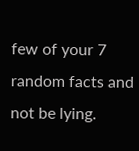few of your 7 random facts and not be lying.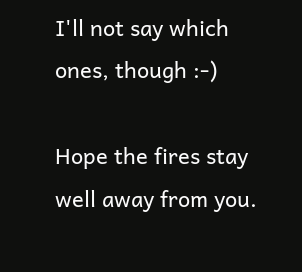I'll not say which ones, though :-)

Hope the fires stay well away from you.